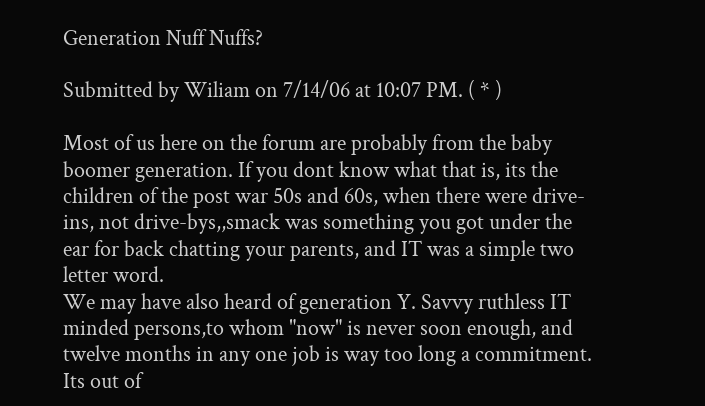Generation Nuff Nuffs?

Submitted by Wiliam on 7/14/06 at 10:07 PM. ( * )

Most of us here on the forum are probably from the baby boomer generation. If you dont know what that is, its the children of the post war 50s and 60s, when there were drive-ins, not drive-bys,,smack was something you got under the ear for back chatting your parents, and IT was a simple two letter word.
We may have also heard of generation Y. Savvy ruthless IT minded persons,to whom "now" is never soon enough, and twelve months in any one job is way too long a commitment.
Its out of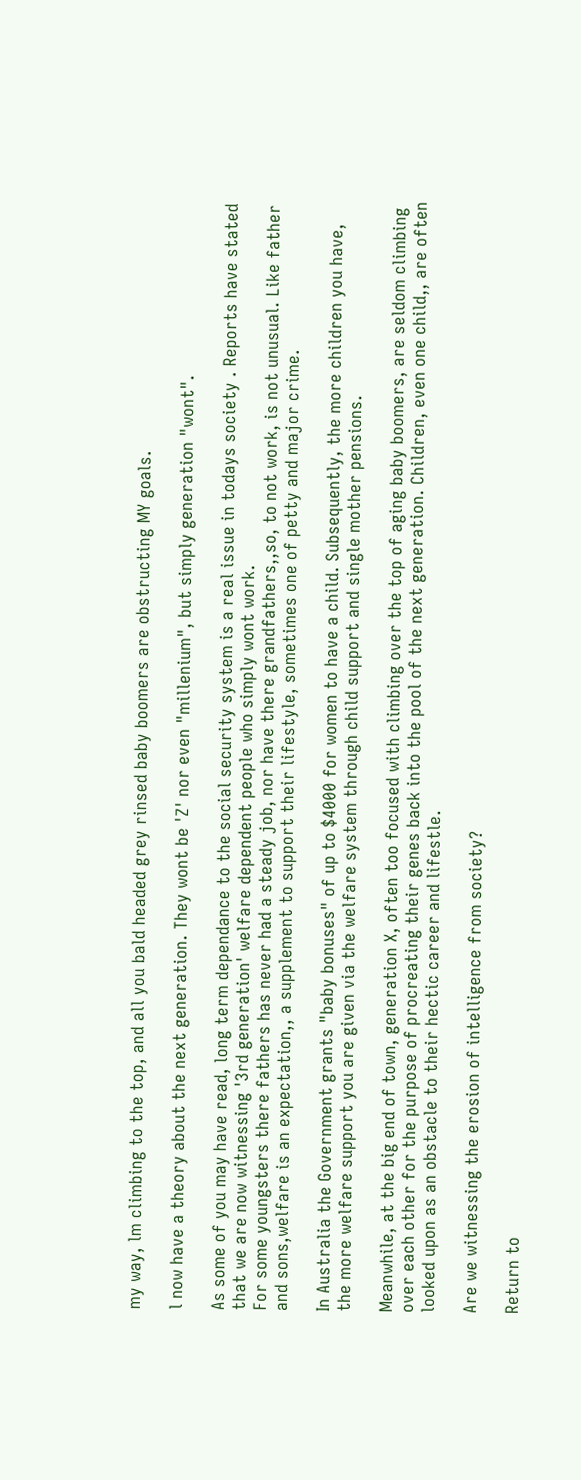my way, lm climbing to the top, and all you bald headed grey rinsed baby boomers are obstructing MY goals.

l now have a theory about the next generation. They wont be 'Z' nor even "millenium", but simply generation "wont".

As some of you may have read, long term dependance to the social security system is a real issue in todays society . Reports have stated that we are now witnessing '3rd generation' welfare dependent people who simply wont work.
For some youngsters there fathers has never had a steady job, nor have there grandfathers,,so, to not work, is not unusual. Like father and sons,welfare is an expectation,, a supplement to support their lifestyle, sometimes one of petty and major crime.

In Australia the Government grants "baby bonuses" of up to $4000 for women to have a child. Subsequently, the more children you have, the more welfare support you are given via the welfare system through child support and single mother pensions.

Meanwhile, at the big end of town, generation X, often too focused with climbing over the top of aging baby boomers, are seldom climbing over each other for the purpose of procreating their genes back into the pool of the next generation. Children, even one child,, are often looked upon as an obstacle to their hectic career and lifestle.

Are we witnessing the erosion of intelligence from society?

Return to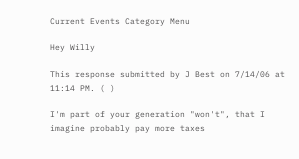Current Events Category Menu

Hey Willy

This response submitted by J Best on 7/14/06 at 11:14 PM. ( )

I'm part of your generation "won't", that I imagine probably pay more taxes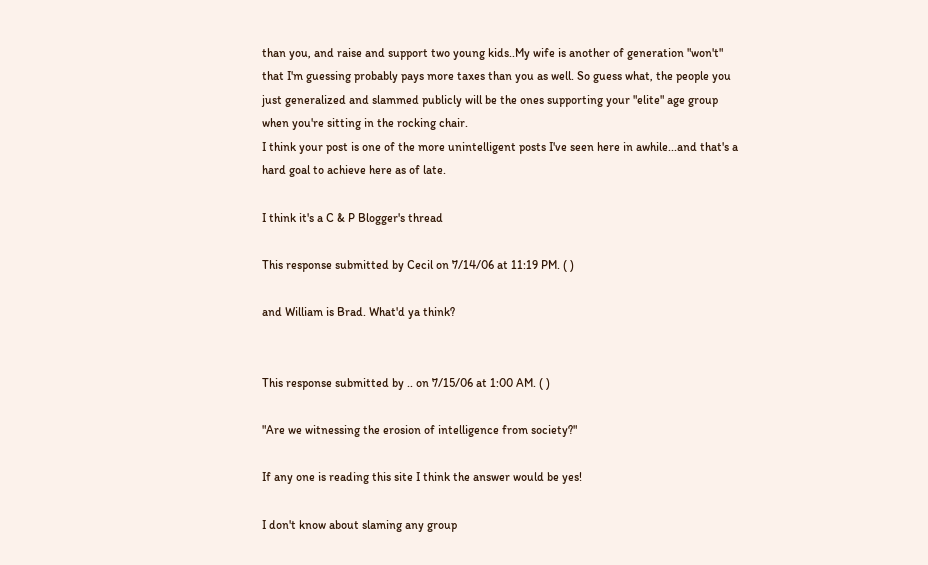than you, and raise and support two young kids..My wife is another of generation "won't" that I'm guessing probably pays more taxes than you as well. So guess what, the people you just generalized and slammed publicly will be the ones supporting your "elite" age group when you're sitting in the rocking chair.
I think your post is one of the more unintelligent posts I've seen here in awhile...and that's a hard goal to achieve here as of late.

I think it's a C & P Blogger's thread

This response submitted by Cecil on 7/14/06 at 11:19 PM. ( )

and William is Brad. What'd ya think?


This response submitted by .. on 7/15/06 at 1:00 AM. ( )

"Are we witnessing the erosion of intelligence from society?"

If any one is reading this site I think the answer would be yes!

I don't know about slaming any group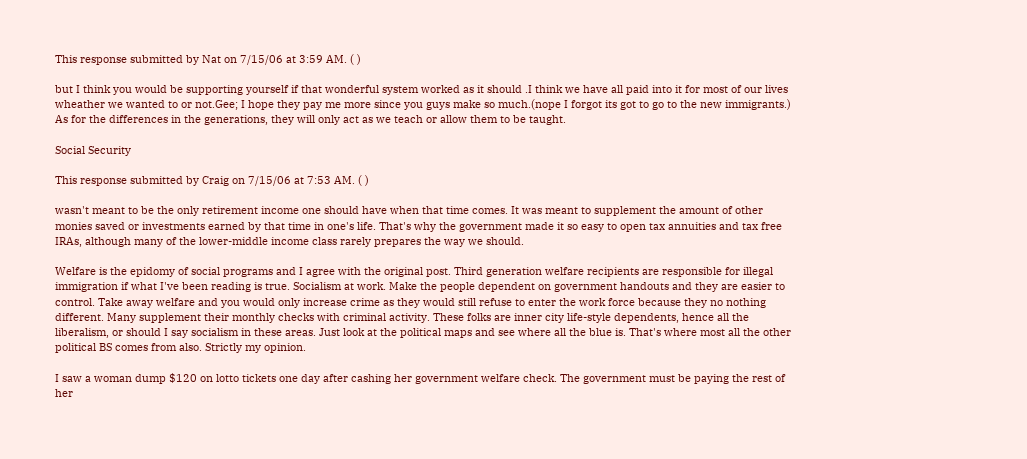This response submitted by Nat on 7/15/06 at 3:59 AM. ( )

but I think you would be supporting yourself if that wonderful system worked as it should .I think we have all paid into it for most of our lives wheather we wanted to or not.Gee; I hope they pay me more since you guys make so much.(nope I forgot its got to go to the new immigrants.)
As for the differences in the generations, they will only act as we teach or allow them to be taught.

Social Security

This response submitted by Craig on 7/15/06 at 7:53 AM. ( )

wasn't meant to be the only retirement income one should have when that time comes. It was meant to supplement the amount of other monies saved or investments earned by that time in one's life. That's why the government made it so easy to open tax annuities and tax free IRAs, although many of the lower-middle income class rarely prepares the way we should.

Welfare is the epidomy of social programs and I agree with the original post. Third generation welfare recipients are responsible for illegal immigration if what I've been reading is true. Socialism at work. Make the people dependent on government handouts and they are easier to control. Take away welfare and you would only increase crime as they would still refuse to enter the work force because they no nothing different. Many supplement their monthly checks with criminal activity. These folks are inner city life-style dependents, hence all the liberalism, or should I say socialism in these areas. Just look at the political maps and see where all the blue is. That's where most all the other political BS comes from also. Strictly my opinion.

I saw a woman dump $120 on lotto tickets one day after cashing her government welfare check. The government must be paying the rest of her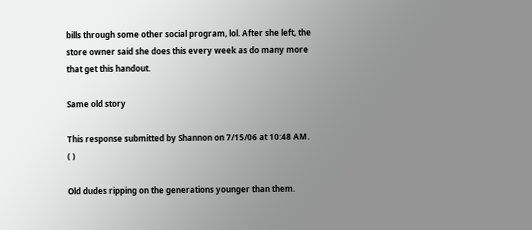bills through some other social program, lol. After she left, the store owner said she does this every week as do many more that get this handout.

Same old story

This response submitted by Shannon on 7/15/06 at 10:48 AM. ( )

Old dudes ripping on the generations younger than them.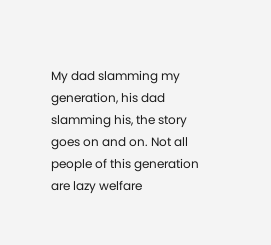My dad slamming my generation, his dad slamming his, the story goes on and on. Not all people of this generation are lazy welfare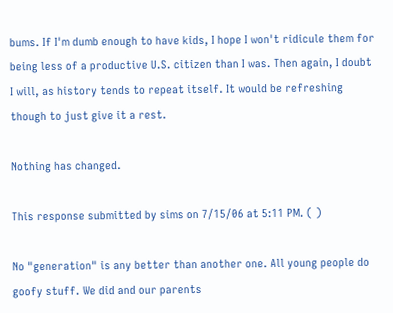bums. If I'm dumb enough to have kids, I hope I won't ridicule them for being less of a productive U.S. citizen than I was. Then again, I doubt I will, as history tends to repeat itself. It would be refreshing though to just give it a rest.

Nothing has changed.

This response submitted by sims on 7/15/06 at 5:11 PM. ( )

No "generation" is any better than another one. All young people do goofy stuff. We did and our parents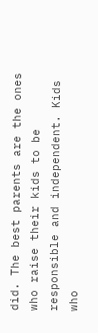did. The best parents are the ones who raise their kids to be responsible and independent. Kids who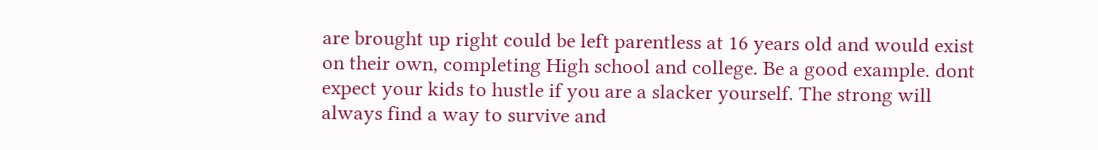are brought up right could be left parentless at 16 years old and would exist on their own, completing High school and college. Be a good example. dont expect your kids to hustle if you are a slacker yourself. The strong will always find a way to survive and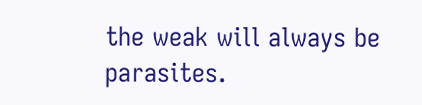the weak will always be parasites.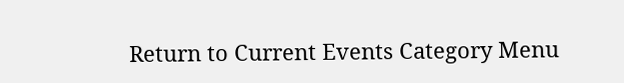Return to Current Events Category Menu